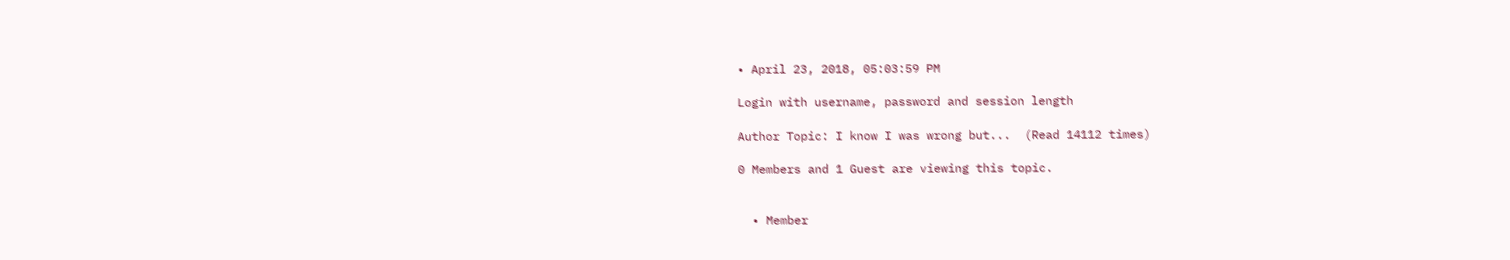• April 23, 2018, 05:03:59 PM

Login with username, password and session length

Author Topic: I know I was wrong but...  (Read 14112 times)

0 Members and 1 Guest are viewing this topic.


  • Member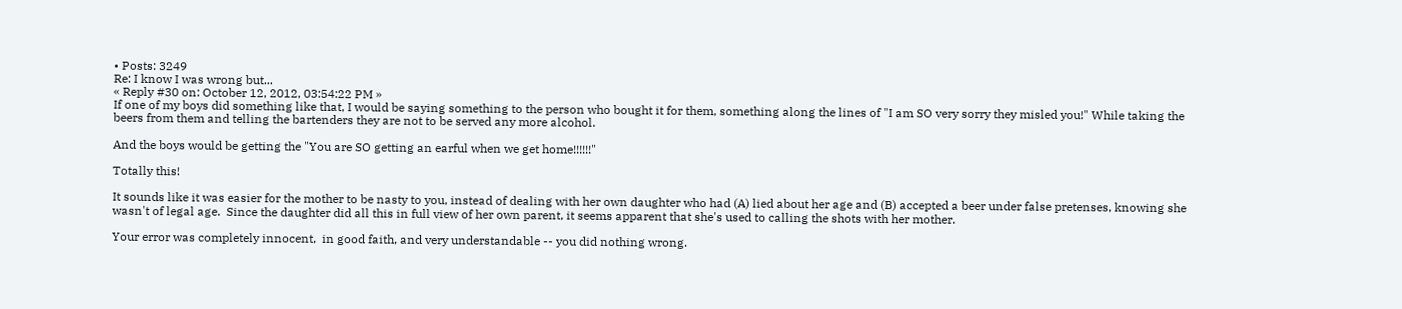• Posts: 3249
Re: I know I was wrong but...
« Reply #30 on: October 12, 2012, 03:54:22 PM »
If one of my boys did something like that, I would be saying something to the person who bought it for them, something along the lines of "I am SO very sorry they misled you!" While taking the beers from them and telling the bartenders they are not to be served any more alcohol.

And the boys would be getting the "You are SO getting an earful when we get home!!!!!!"

Totally this!

It sounds like it was easier for the mother to be nasty to you, instead of dealing with her own daughter who had (A) lied about her age and (B) accepted a beer under false pretenses, knowing she wasn't of legal age.  Since the daughter did all this in full view of her own parent, it seems apparent that she's used to calling the shots with her mother.

Your error was completely innocent,  in good faith, and very understandable -- you did nothing wrong.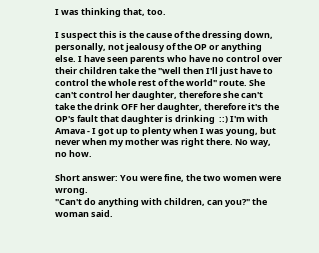I was thinking that, too.

I suspect this is the cause of the dressing down, personally, not jealousy of the OP or anything else. I have seen parents who have no control over their children take the "well then I'll just have to control the whole rest of the world" route. She can't control her daughter, therefore she can't take the drink OFF her daughter, therefore it's the OP's fault that daughter is drinking  ::) I'm with Amava - I got up to plenty when I was young, but never when my mother was right there. No way, no how.

Short answer: You were fine, the two women were wrong.
"Can't do anything with children, can you?" the woman said.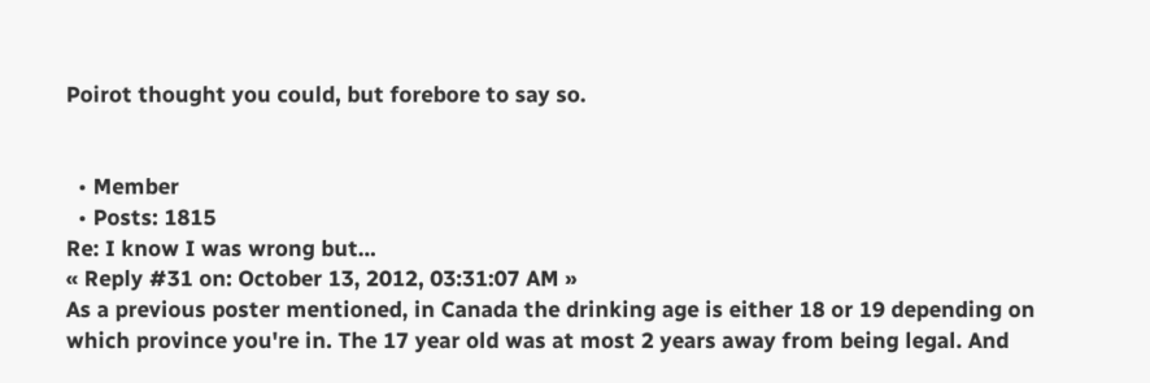Poirot thought you could, but forebore to say so.


  • Member
  • Posts: 1815
Re: I know I was wrong but...
« Reply #31 on: October 13, 2012, 03:31:07 AM »
As a previous poster mentioned, in Canada the drinking age is either 18 or 19 depending on which province you're in. The 17 year old was at most 2 years away from being legal. And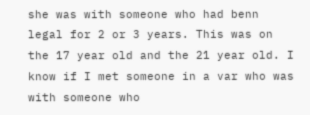she was with someone who had benn legal for 2 or 3 years. This was on the 17 year old and the 21 year old. I know if I met someone in a var who was with someone who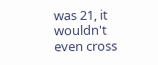was 21, it wouldn't even cross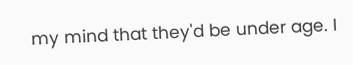my mind that they'd be under age. I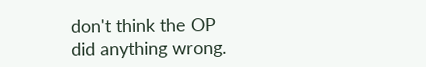don't think the OP did anything wrong.